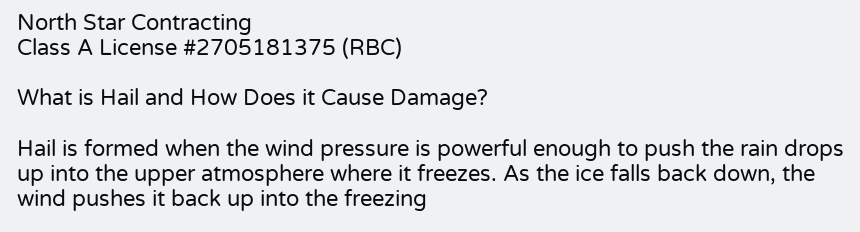North Star Contracting
Class A License #2705181375 (RBC)

What is Hail and How Does it Cause Damage?

Hail is formed when the wind pressure is powerful enough to push the rain drops up into the upper atmosphere where it freezes. As the ice falls back down, the wind pushes it back up into the freezing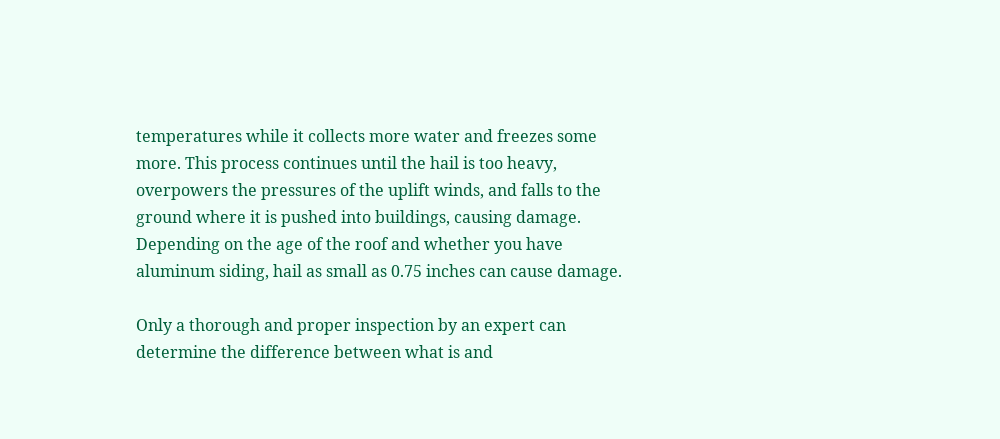temperatures while it collects more water and freezes some more. This process continues until the hail is too heavy, overpowers the pressures of the uplift winds, and falls to the ground where it is pushed into buildings, causing damage. Depending on the age of the roof and whether you have aluminum siding, hail as small as 0.75 inches can cause damage.

Only a thorough and proper inspection by an expert can determine the difference between what is and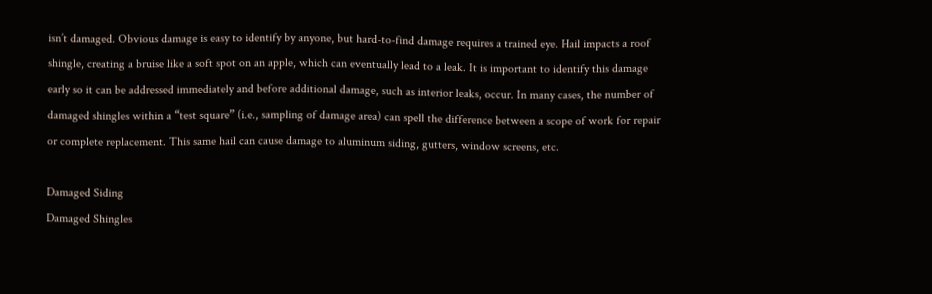isn’t damaged. Obvious damage is easy to identify by anyone, but hard-to-find damage requires a trained eye. Hail impacts a roof shingle, creating a bruise like a soft spot on an apple, which can eventually lead to a leak. It is important to identify this damage early so it can be addressed immediately and before additional damage, such as interior leaks, occur. In many cases, the number of damaged shingles within a “test square” (i.e., sampling of damage area) can spell the difference between a scope of work for repair or complete replacement. This same hail can cause damage to aluminum siding, gutters, window screens, etc.

Damaged Siding
Damaged Shingles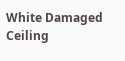White Damaged Ceiling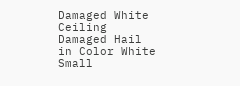Damaged White Ceiling
Damaged Hail in Color White
Small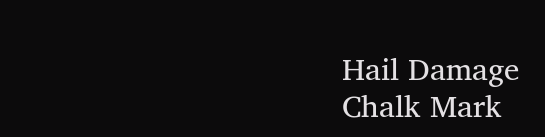Hail Damage
Chalk Mark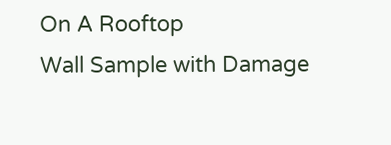On A Rooftop
Wall Sample with Damage